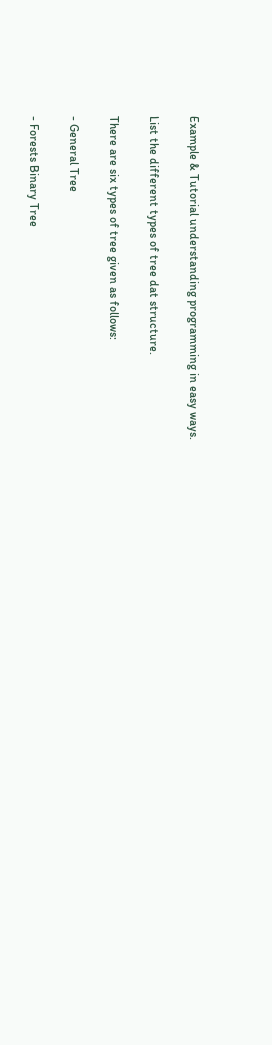Example & Tutorial understanding programming in easy ways.

List the different types of tree dat structure.

There are six types of tree given as follows:

- General Tree

- Forests Binary Tree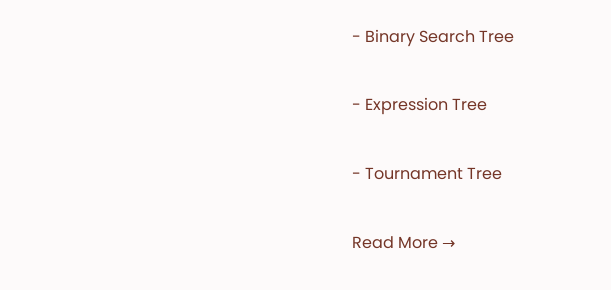- Binary Search Tree

- Expression Tree

- Tournament Tree

Read More →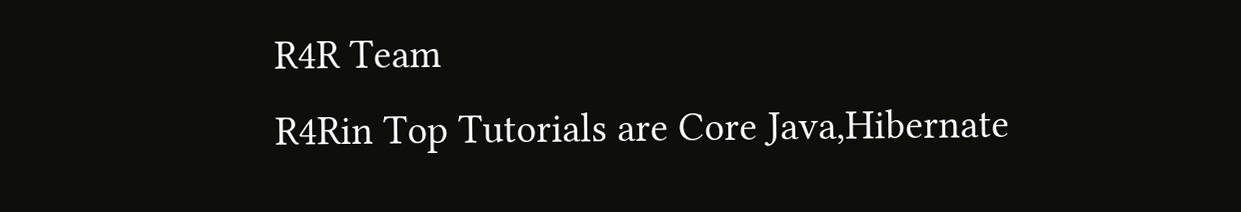R4R Team
R4Rin Top Tutorials are Core Java,Hibernate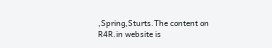,Spring,Sturts.The content on R4R.in website is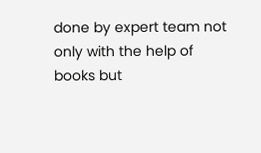done by expert team not only with the help of books but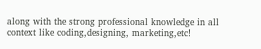along with the strong professional knowledge in all context like coding,designing, marketing,etc!